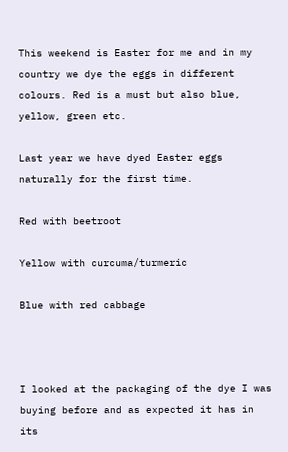This weekend is Easter for me and in my country we dye the eggs in different colours. Red is a must but also blue, yellow, green etc.

Last year we have dyed Easter eggs naturally for the first time.

Red with beetroot

Yellow with curcuma/turmeric

Blue with red cabbage



I looked at the packaging of the dye I was buying before and as expected it has in its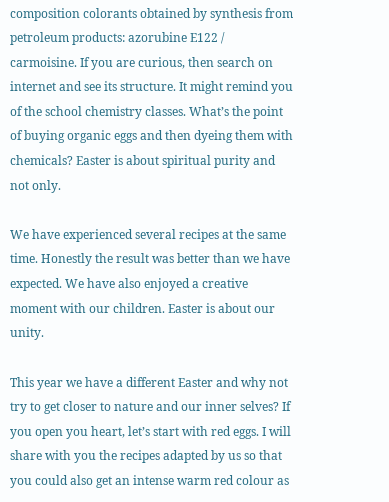composition colorants obtained by synthesis from petroleum products: azorubine E122 / carmoisine. If you are curious, then search on internet and see its structure. It might remind you of the school chemistry classes. What’s the point of buying organic eggs and then dyeing them with chemicals? Easter is about spiritual purity and not only.

We have experienced several recipes at the same time. Honestly the result was better than we have expected. We have also enjoyed a creative moment with our children. Easter is about our unity.

This year we have a different Easter and why not try to get closer to nature and our inner selves? If you open you heart, let’s start with red eggs. I will share with you the recipes adapted by us so that you could also get an intense warm red colour as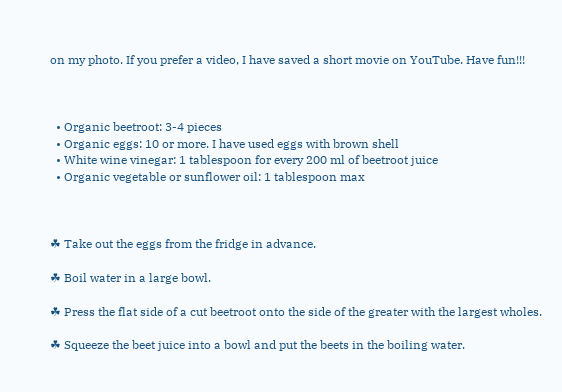on my photo. If you prefer a video, I have saved a short movie on YouTube. Have fun!!!



  • Organic beetroot: 3-4 pieces
  • Organic eggs: 10 or more. I have used eggs with brown shell
  • White wine vinegar: 1 tablespoon for every 200 ml of beetroot juice
  • Organic vegetable or sunflower oil: 1 tablespoon max



☘ Take out the eggs from the fridge in advance.

☘ Boil water in a large bowl.

☘ Press the flat side of a cut beetroot onto the side of the greater with the largest wholes.

☘ Squeeze the beet juice into a bowl and put the beets in the boiling water.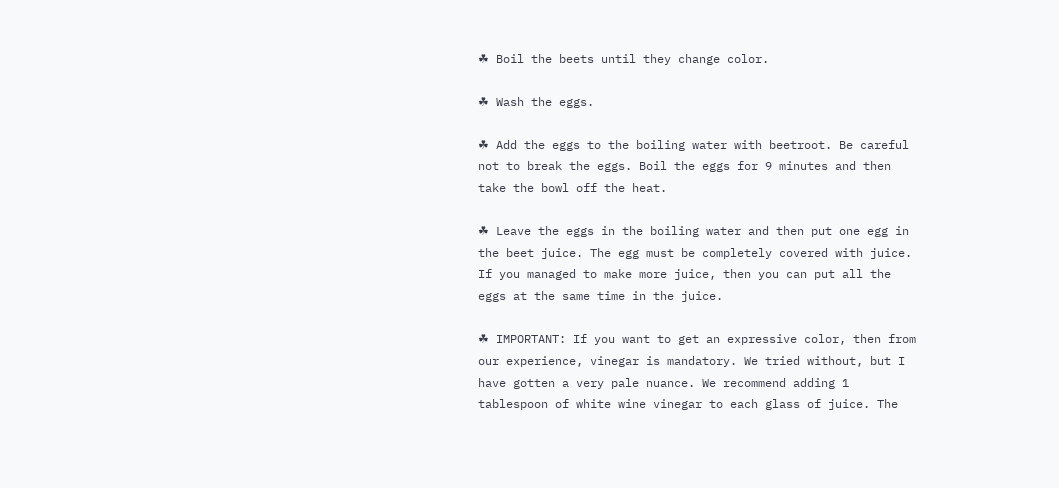☘ Boil the beets until they change color.

☘ Wash the eggs.

☘ Add the eggs to the boiling water with beetroot. Be careful not to break the eggs. Boil the eggs for 9 minutes and then take the bowl off the heat.

☘ Leave the eggs in the boiling water and then put one egg in the beet juice. The egg must be completely covered with juice. If you managed to make more juice, then you can put all the eggs at the same time in the juice.

☘ IMPORTANT: If you want to get an expressive color, then from our experience, vinegar is mandatory. We tried without, but I have gotten a very pale nuance. We recommend adding 1 tablespoon of white wine vinegar to each glass of juice. The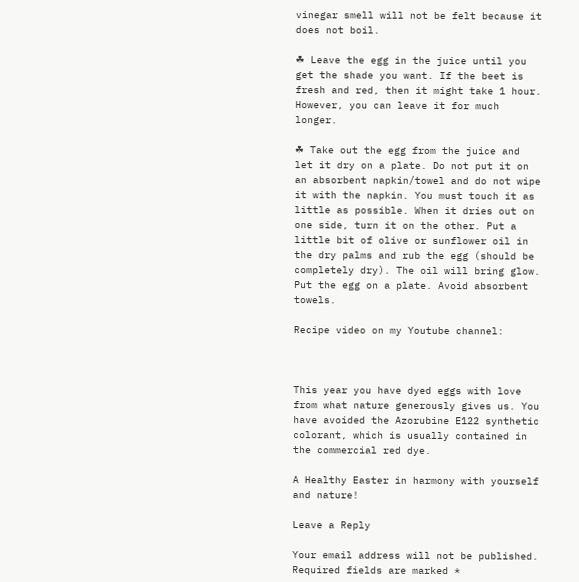vinegar smell will not be felt because it does not boil.

☘ Leave the egg in the juice until you get the shade you want. If the beet is fresh and red, then it might take 1 hour. However, you can leave it for much longer.

☘ Take out the egg from the juice and let it dry on a plate. Do not put it on an absorbent napkin/towel and do not wipe it with the napkin. You must touch it as little as possible. When it dries out on one side, turn it on the other. Put a little bit of olive or sunflower oil in the dry palms and rub the egg (should be completely dry). The oil will bring glow. Put the egg on a plate. Avoid absorbent towels.

Recipe video on my Youtube channel:



This year you have dyed eggs with love from what nature generously gives us. You have avoided the Azorubine E122 synthetic colorant, which is usually contained in the commercial red dye.

A Healthy Easter in harmony with yourself and nature!

Leave a Reply

Your email address will not be published. Required fields are marked *